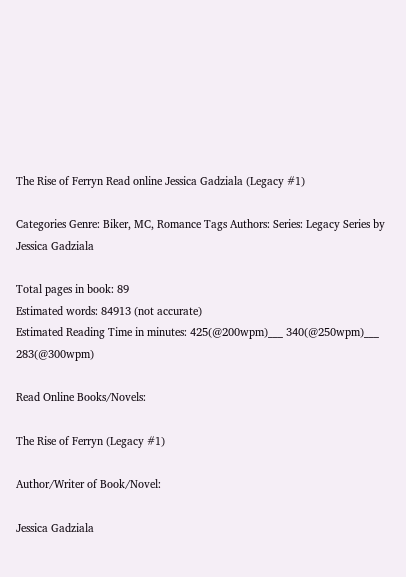The Rise of Ferryn Read online Jessica Gadziala (Legacy #1)

Categories Genre: Biker, MC, Romance Tags Authors: Series: Legacy Series by Jessica Gadziala

Total pages in book: 89
Estimated words: 84913 (not accurate)
Estimated Reading Time in minutes: 425(@200wpm)___ 340(@250wpm)___ 283(@300wpm)

Read Online Books/Novels:

The Rise of Ferryn (Legacy #1)

Author/Writer of Book/Novel:

Jessica Gadziala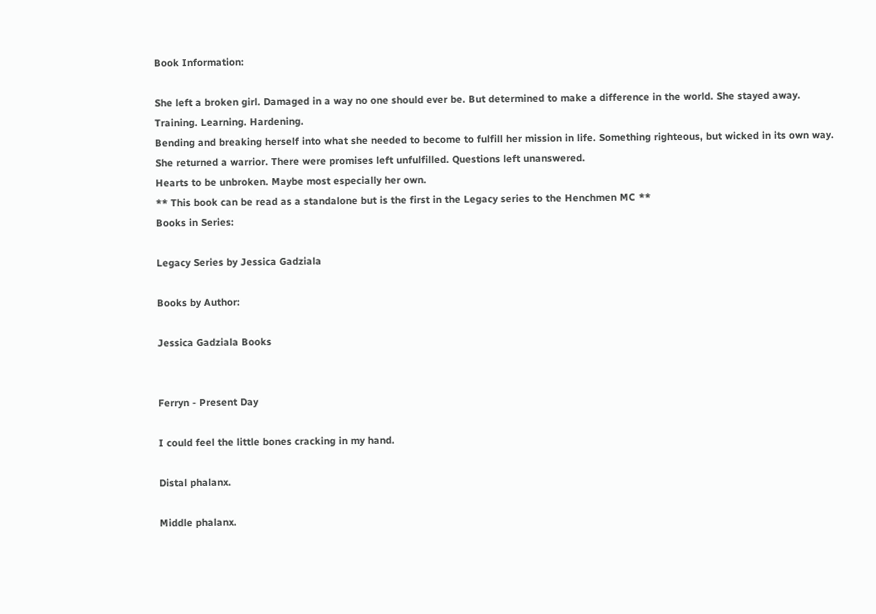Book Information:

She left a broken girl. Damaged in a way no one should ever be. But determined to make a difference in the world. She stayed away.
Training. Learning. Hardening.
Bending and breaking herself into what she needed to become to fulfill her mission in life. Something righteous, but wicked in its own way.
She returned a warrior. There were promises left unfulfilled. Questions left unanswered.
Hearts to be unbroken. Maybe most especially her own.
** This book can be read as a standalone but is the first in the Legacy series to the Henchmen MC **
Books in Series:

Legacy Series by Jessica Gadziala

Books by Author:

Jessica Gadziala Books


Ferryn - Present Day

I could feel the little bones cracking in my hand.

Distal phalanx.

Middle phalanx.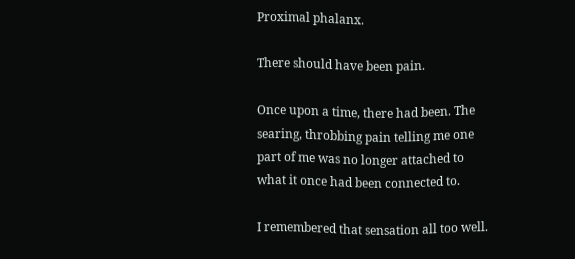Proximal phalanx.

There should have been pain.

Once upon a time, there had been. The searing, throbbing pain telling me one part of me was no longer attached to what it once had been connected to.

I remembered that sensation all too well.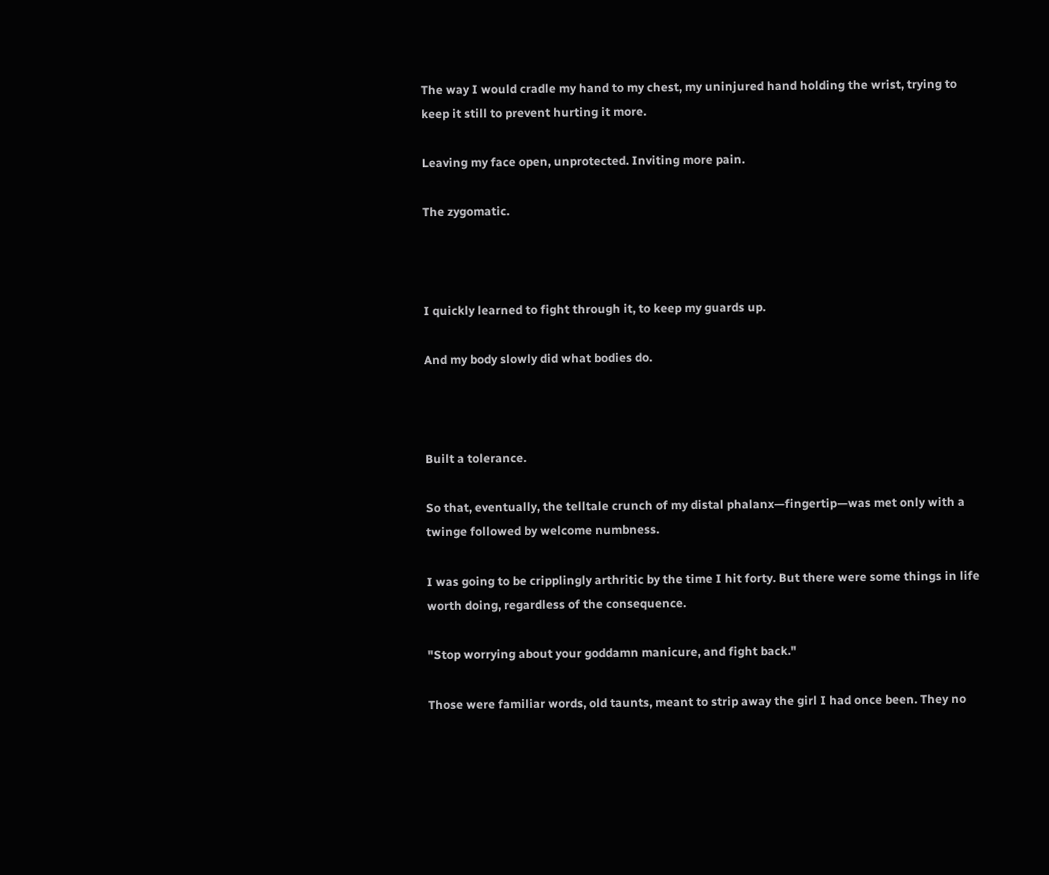The way I would cradle my hand to my chest, my uninjured hand holding the wrist, trying to keep it still to prevent hurting it more.

Leaving my face open, unprotected. Inviting more pain.

The zygomatic.



I quickly learned to fight through it, to keep my guards up.

And my body slowly did what bodies do.



Built a tolerance.

So that, eventually, the telltale crunch of my distal phalanx—fingertip—was met only with a twinge followed by welcome numbness.

I was going to be cripplingly arthritic by the time I hit forty. But there were some things in life worth doing, regardless of the consequence.

"Stop worrying about your goddamn manicure, and fight back."

Those were familiar words, old taunts, meant to strip away the girl I had once been. They no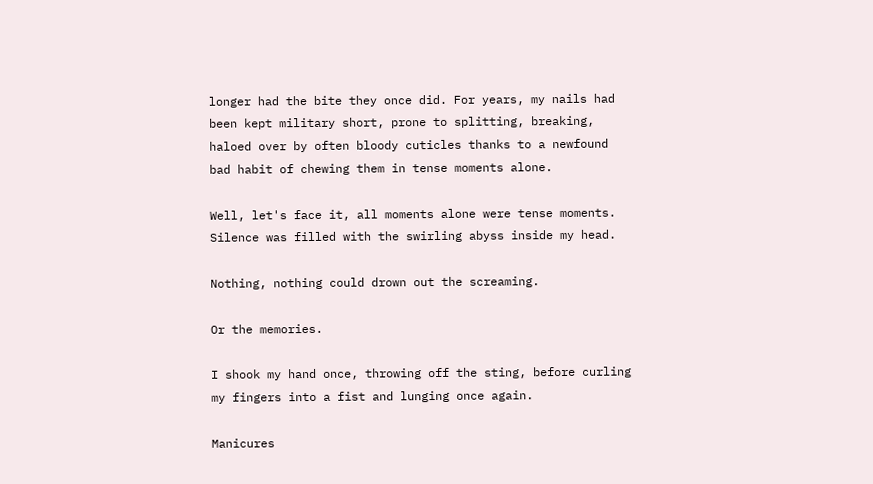longer had the bite they once did. For years, my nails had been kept military short, prone to splitting, breaking, haloed over by often bloody cuticles thanks to a newfound bad habit of chewing them in tense moments alone.

Well, let's face it, all moments alone were tense moments. Silence was filled with the swirling abyss inside my head.

Nothing, nothing could drown out the screaming.

Or the memories.

I shook my hand once, throwing off the sting, before curling my fingers into a fist and lunging once again.

Manicures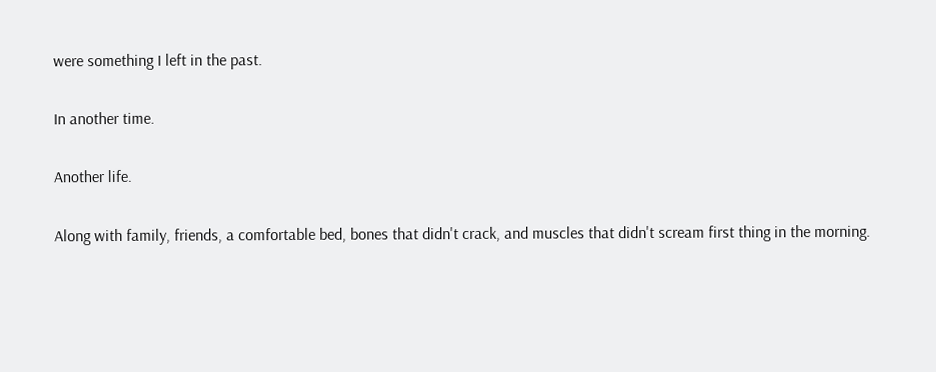were something I left in the past.

In another time.

Another life.

Along with family, friends, a comfortable bed, bones that didn't crack, and muscles that didn't scream first thing in the morning.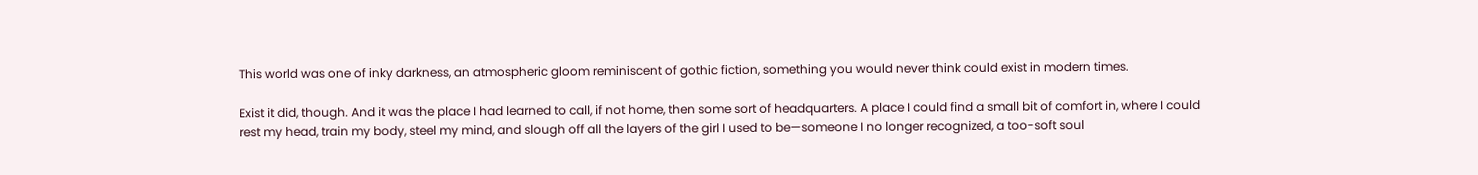This world was one of inky darkness, an atmospheric gloom reminiscent of gothic fiction, something you would never think could exist in modern times.

Exist it did, though. And it was the place I had learned to call, if not home, then some sort of headquarters. A place I could find a small bit of comfort in, where I could rest my head, train my body, steel my mind, and slough off all the layers of the girl I used to be—someone I no longer recognized, a too-soft soul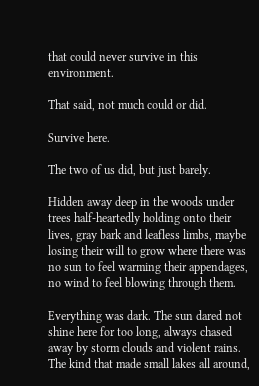that could never survive in this environment.

That said, not much could or did.

Survive here.

The two of us did, but just barely.

Hidden away deep in the woods under trees half-heartedly holding onto their lives, gray bark and leafless limbs, maybe losing their will to grow where there was no sun to feel warming their appendages, no wind to feel blowing through them.

Everything was dark. The sun dared not shine here for too long, always chased away by storm clouds and violent rains. The kind that made small lakes all around,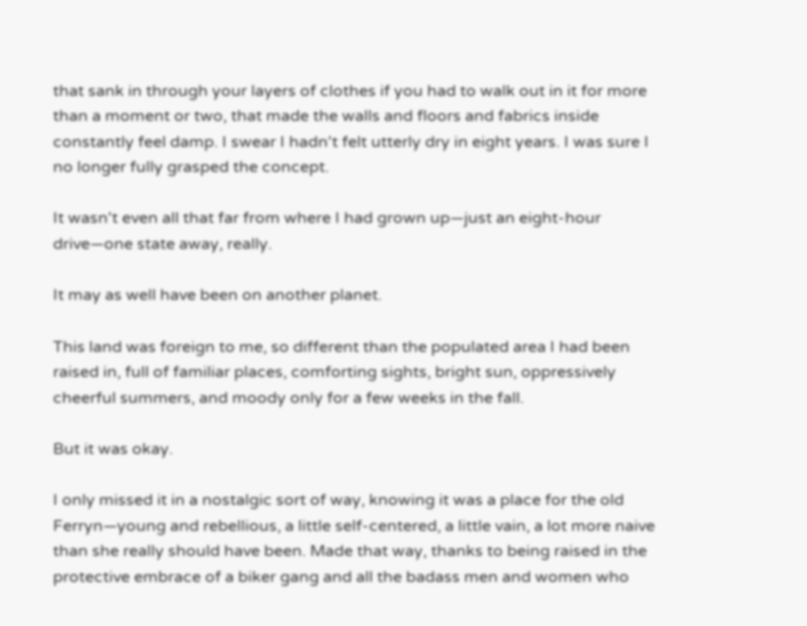that sank in through your layers of clothes if you had to walk out in it for more than a moment or two, that made the walls and floors and fabrics inside constantly feel damp. I swear I hadn't felt utterly dry in eight years. I was sure I no longer fully grasped the concept.

It wasn't even all that far from where I had grown up—just an eight-hour drive—one state away, really.

It may as well have been on another planet.

This land was foreign to me, so different than the populated area I had been raised in, full of familiar places, comforting sights, bright sun, oppressively cheerful summers, and moody only for a few weeks in the fall.

But it was okay.

I only missed it in a nostalgic sort of way, knowing it was a place for the old Ferryn—young and rebellious, a little self-centered, a little vain, a lot more naive than she really should have been. Made that way, thanks to being raised in the protective embrace of a biker gang and all the badass men and women who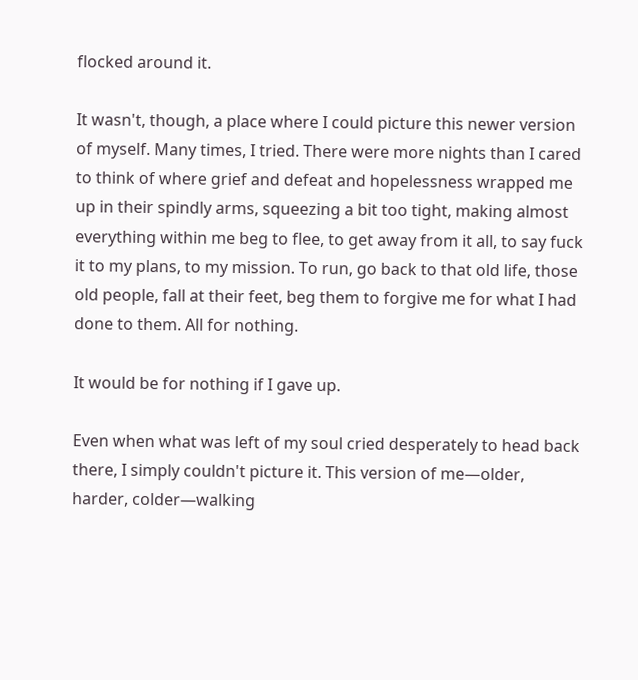flocked around it.

It wasn't, though, a place where I could picture this newer version of myself. Many times, I tried. There were more nights than I cared to think of where grief and defeat and hopelessness wrapped me up in their spindly arms, squeezing a bit too tight, making almost everything within me beg to flee, to get away from it all, to say fuck it to my plans, to my mission. To run, go back to that old life, those old people, fall at their feet, beg them to forgive me for what I had done to them. All for nothing.

It would be for nothing if I gave up.

Even when what was left of my soul cried desperately to head back there, I simply couldn't picture it. This version of me—older, harder, colder—walking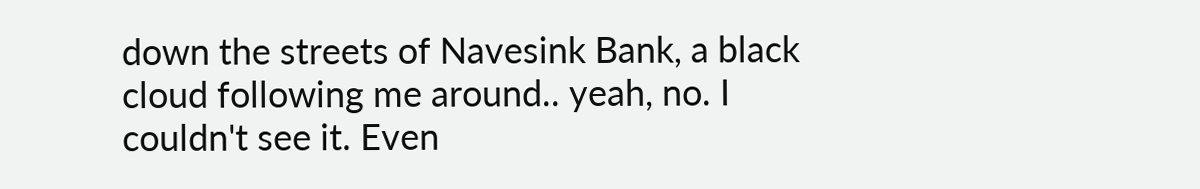down the streets of Navesink Bank, a black cloud following me around.. yeah, no. I couldn't see it. Even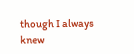though I always knew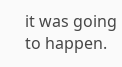it was going to happen.